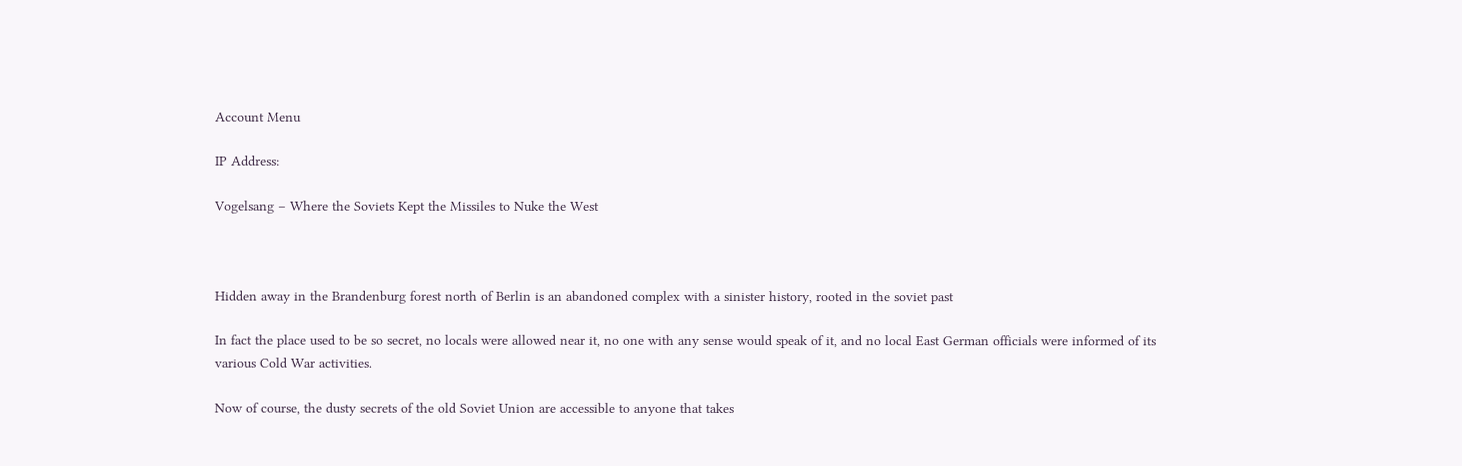Account Menu

IP Address:

Vogelsang – Where the Soviets Kept the Missiles to Nuke the West



Hidden away in the Brandenburg forest north of Berlin is an abandoned complex with a sinister history, rooted in the soviet past

In fact the place used to be so secret, no locals were allowed near it, no one with any sense would speak of it, and no local East German officials were informed of its various Cold War activities.

Now of course, the dusty secrets of the old Soviet Union are accessible to anyone that takes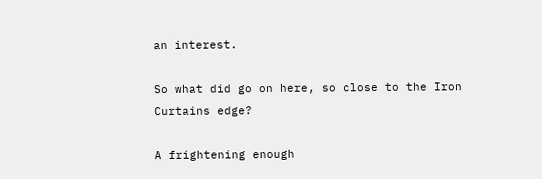an interest.

So what did go on here, so close to the Iron Curtains edge?

A frightening enough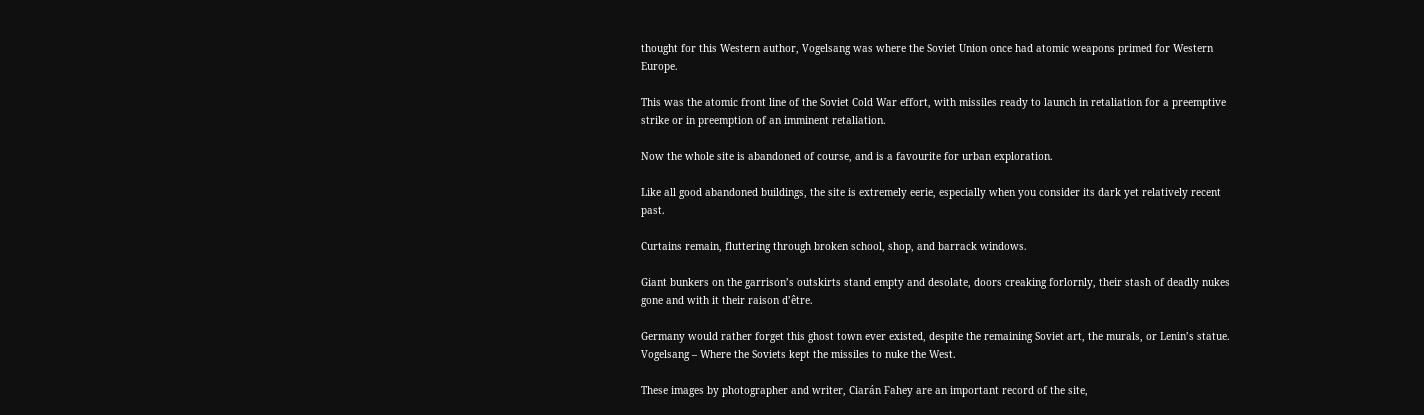thought for this Western author, Vogelsang was where the Soviet Union once had atomic weapons primed for Western Europe.

This was the atomic front line of the Soviet Cold War effort, with missiles ready to launch in retaliation for a preemptive strike or in preemption of an imminent retaliation.

Now the whole site is abandoned of course, and is a favourite for urban exploration.

Like all good abandoned buildings, the site is extremely eerie, especially when you consider its dark yet relatively recent past.

Curtains remain, fluttering through broken school, shop, and barrack windows.

Giant bunkers on the garrison’s outskirts stand empty and desolate, doors creaking forlornly, their stash of deadly nukes gone and with it their raison d’être.

Germany would rather forget this ghost town ever existed, despite the remaining Soviet art, the murals, or Lenin’s statue. Vogelsang – Where the Soviets kept the missiles to nuke the West.

These images by photographer and writer, Ciarán Fahey are an important record of the site,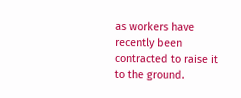as workers have recently been contracted to raise it to the ground.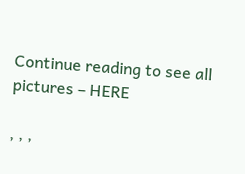Continue reading to see all pictures – HERE

, , ,